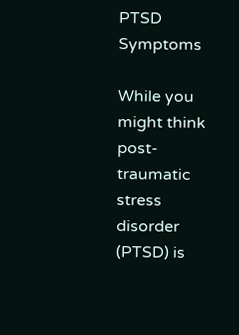PTSD Symptoms

While you might think post-traumatic stress disorder (PTSD) is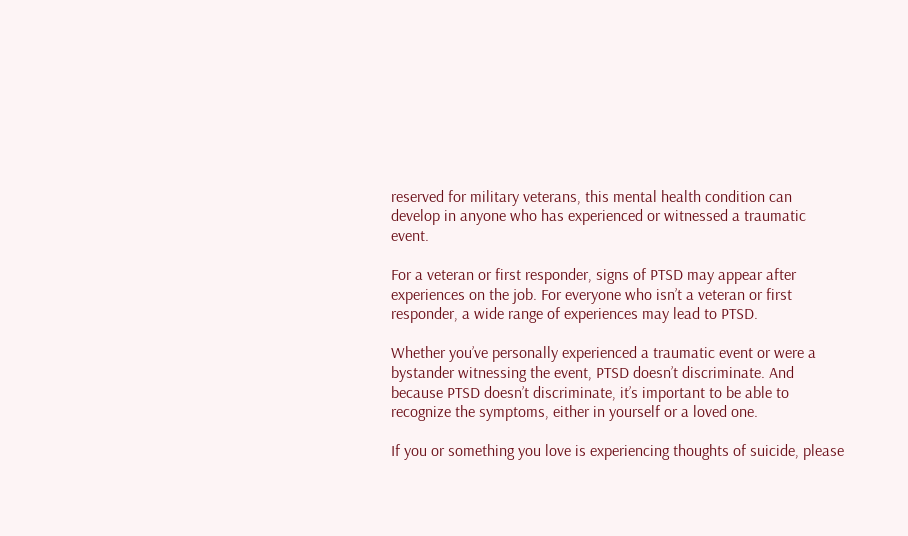reserved for military veterans, this mental health condition can develop in anyone who has experienced or witnessed a traumatic event.

For a veteran or first responder, signs of PTSD may appear after experiences on the job. For everyone who isn’t a veteran or first responder, a wide range of experiences may lead to PTSD.

Whether you’ve personally experienced a traumatic event or were a bystander witnessing the event, PTSD doesn’t discriminate. And because PTSD doesn’t discriminate, it’s important to be able to recognize the symptoms, either in yourself or a loved one.

If you or something you love is experiencing thoughts of suicide, please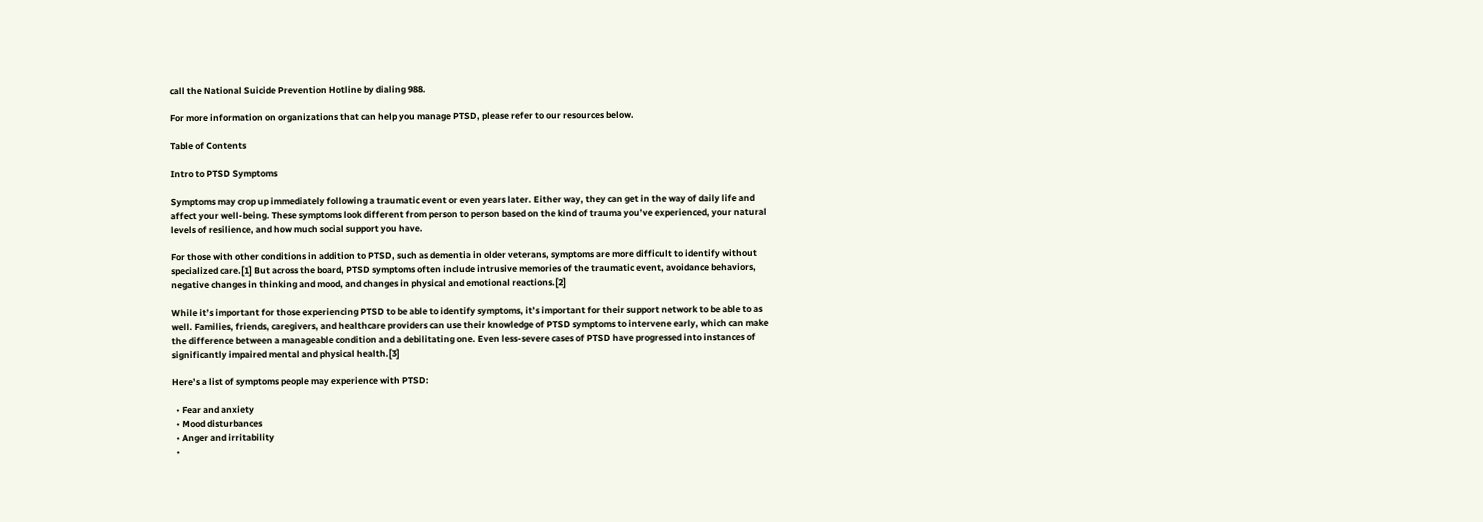call the National Suicide Prevention Hotline by dialing 988.

For more information on organizations that can help you manage PTSD, please refer to our resources below.

Table of Contents

Intro to PTSD Symptoms

Symptoms may crop up immediately following a traumatic event or even years later. Either way, they can get in the way of daily life and affect your well-being. These symptoms look different from person to person based on the kind of trauma you’ve experienced, your natural levels of resilience, and how much social support you have.

For those with other conditions in addition to PTSD, such as dementia in older veterans, symptoms are more difficult to identify without specialized care.[1] But across the board, PTSD symptoms often include intrusive memories of the traumatic event, avoidance behaviors, negative changes in thinking and mood, and changes in physical and emotional reactions.[2]

While it’s important for those experiencing PTSD to be able to identify symptoms, it’s important for their support network to be able to as well. Families, friends, caregivers, and healthcare providers can use their knowledge of PTSD symptoms to intervene early, which can make the difference between a manageable condition and a debilitating one. Even less-severe cases of PTSD have progressed into instances of significantly impaired mental and physical health.[3]

Here’s a list of symptoms people may experience with PTSD:

  • Fear and anxiety
  • Mood disturbances
  • Anger and irritability
  •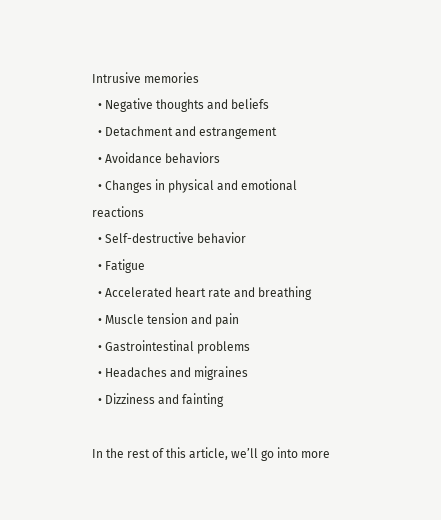Intrusive memories
  • Negative thoughts and beliefs
  • Detachment and estrangement
  • Avoidance behaviors
  • Changes in physical and emotional reactions
  • Self-destructive behavior
  • Fatigue
  • Accelerated heart rate and breathing
  • Muscle tension and pain
  • Gastrointestinal problems
  • Headaches and migraines
  • Dizziness and fainting

In the rest of this article, we’ll go into more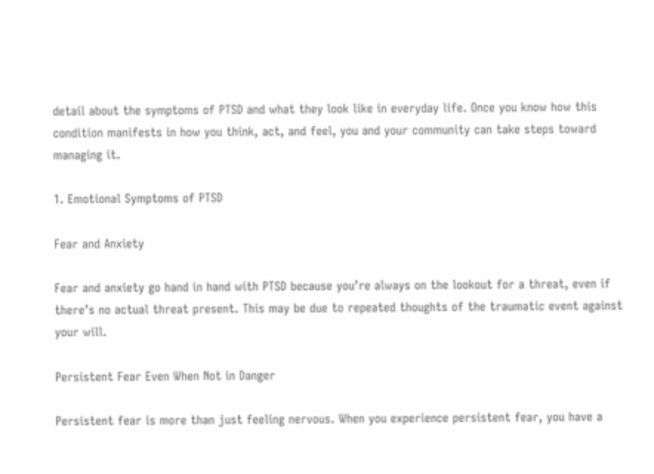detail about the symptoms of PTSD and what they look like in everyday life. Once you know how this condition manifests in how you think, act, and feel, you and your community can take steps toward managing it.

1. Emotional Symptoms of PTSD

Fear and Anxiety

Fear and anxiety go hand in hand with PTSD because you’re always on the lookout for a threat, even if there’s no actual threat present. This may be due to repeated thoughts of the traumatic event against your will.

Persistent Fear Even When Not in Danger

Persistent fear is more than just feeling nervous. When you experience persistent fear, you have a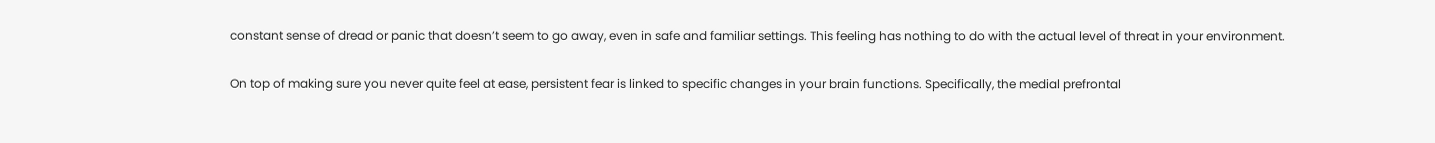constant sense of dread or panic that doesn’t seem to go away, even in safe and familiar settings. This feeling has nothing to do with the actual level of threat in your environment.

On top of making sure you never quite feel at ease, persistent fear is linked to specific changes in your brain functions. Specifically, the medial prefrontal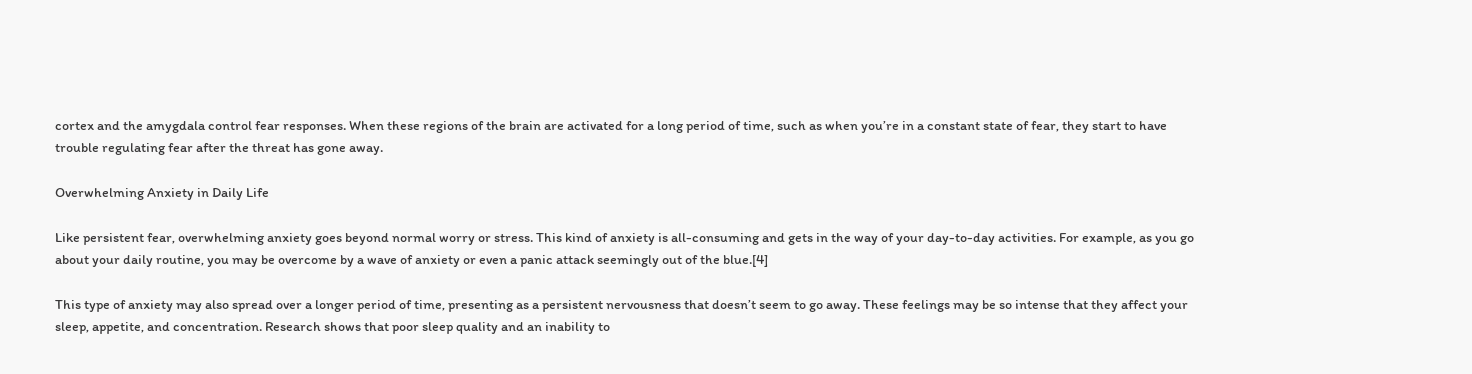cortex and the amygdala control fear responses. When these regions of the brain are activated for a long period of time, such as when you’re in a constant state of fear, they start to have trouble regulating fear after the threat has gone away.

Overwhelming Anxiety in Daily Life

Like persistent fear, overwhelming anxiety goes beyond normal worry or stress. This kind of anxiety is all-consuming and gets in the way of your day-to-day activities. For example, as you go about your daily routine, you may be overcome by a wave of anxiety or even a panic attack seemingly out of the blue.[4]

This type of anxiety may also spread over a longer period of time, presenting as a persistent nervousness that doesn’t seem to go away. These feelings may be so intense that they affect your sleep, appetite, and concentration. Research shows that poor sleep quality and an inability to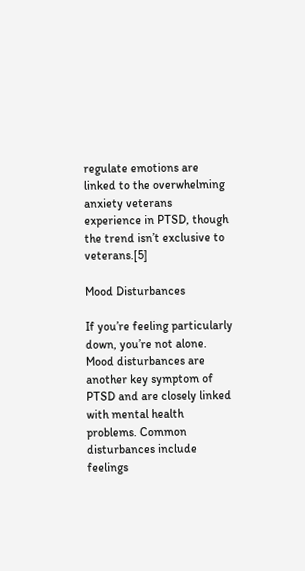regulate emotions are linked to the overwhelming anxiety veterans experience in PTSD, though the trend isn’t exclusive to veterans.[5]

Mood Disturbances

If you’re feeling particularly down, you’re not alone. Mood disturbances are another key symptom of PTSD and are closely linked with mental health problems. Common disturbances include feelings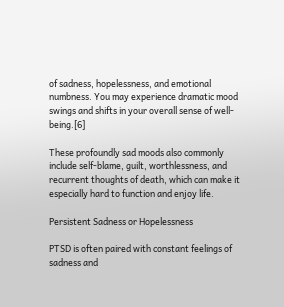of sadness, hopelessness, and emotional numbness. You may experience dramatic mood swings and shifts in your overall sense of well-being.[6]

These profoundly sad moods also commonly include self-blame, guilt, worthlessness, and recurrent thoughts of death, which can make it especially hard to function and enjoy life.

Persistent Sadness or Hopelessness

PTSD is often paired with constant feelings of sadness and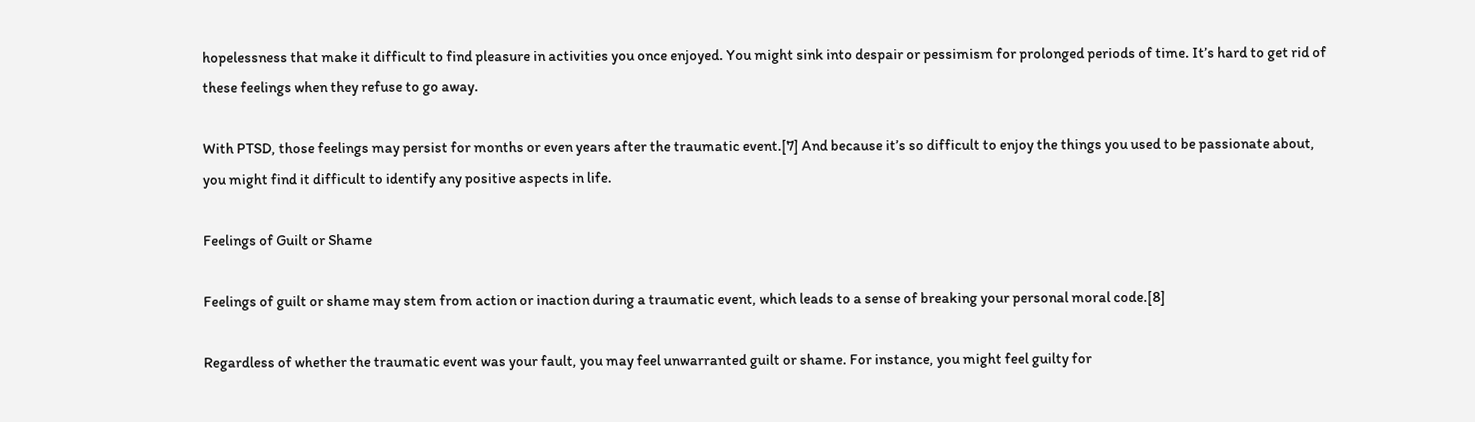hopelessness that make it difficult to find pleasure in activities you once enjoyed. You might sink into despair or pessimism for prolonged periods of time. It’s hard to get rid of these feelings when they refuse to go away.

With PTSD, those feelings may persist for months or even years after the traumatic event.[7] And because it’s so difficult to enjoy the things you used to be passionate about, you might find it difficult to identify any positive aspects in life.

Feelings of Guilt or Shame

Feelings of guilt or shame may stem from action or inaction during a traumatic event, which leads to a sense of breaking your personal moral code.[8]

Regardless of whether the traumatic event was your fault, you may feel unwarranted guilt or shame. For instance, you might feel guilty for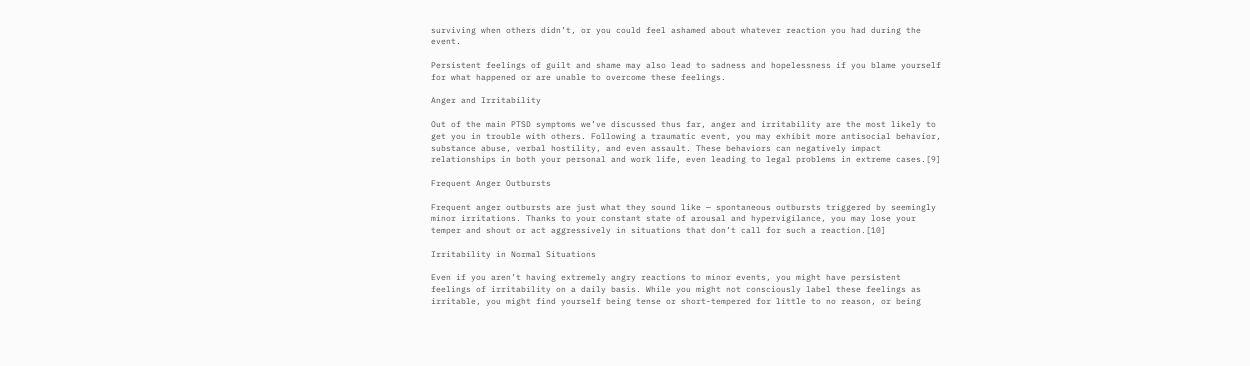surviving when others didn’t, or you could feel ashamed about whatever reaction you had during the event.

Persistent feelings of guilt and shame may also lead to sadness and hopelessness if you blame yourself for what happened or are unable to overcome these feelings.

Anger and Irritability

Out of the main PTSD symptoms we’ve discussed thus far, anger and irritability are the most likely to get you in trouble with others. Following a traumatic event, you may exhibit more antisocial behavior, substance abuse, verbal hostility, and even assault. These behaviors can negatively impact relationships in both your personal and work life, even leading to legal problems in extreme cases.[9]

Frequent Anger Outbursts

Frequent anger outbursts are just what they sound like — spontaneous outbursts triggered by seemingly minor irritations. Thanks to your constant state of arousal and hypervigilance, you may lose your temper and shout or act aggressively in situations that don’t call for such a reaction.[10]

Irritability in Normal Situations

Even if you aren’t having extremely angry reactions to minor events, you might have persistent feelings of irritability on a daily basis. While you might not consciously label these feelings as irritable, you might find yourself being tense or short-tempered for little to no reason, or being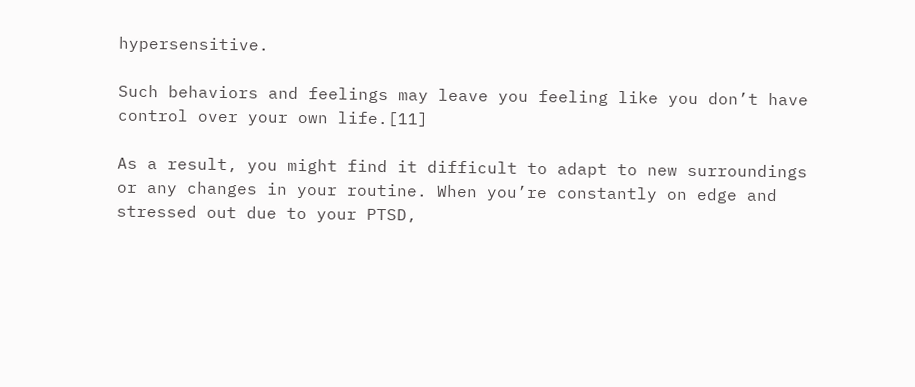hypersensitive.

Such behaviors and feelings may leave you feeling like you don’t have control over your own life.[11]

As a result, you might find it difficult to adapt to new surroundings or any changes in your routine. When you’re constantly on edge and stressed out due to your PTSD,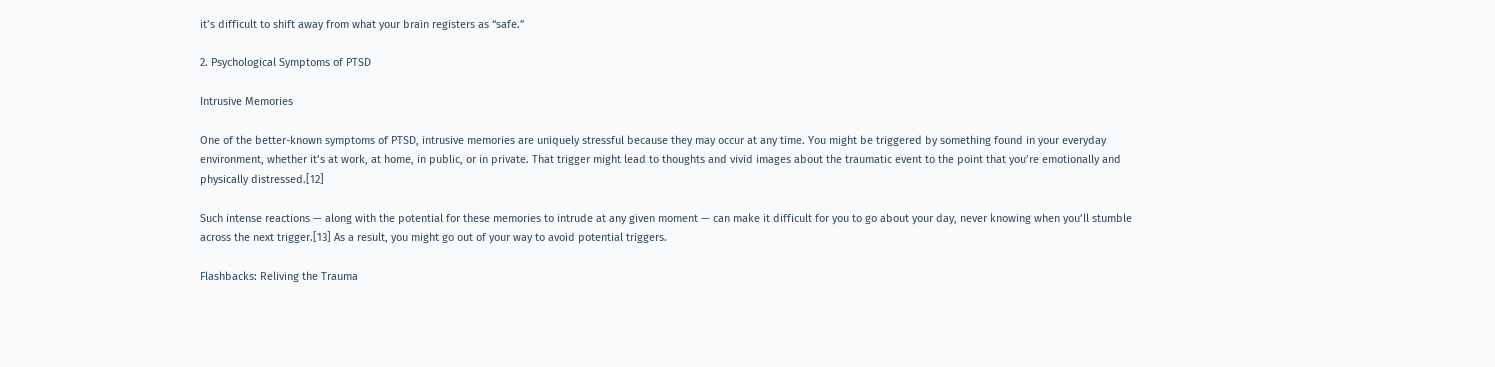it’s difficult to shift away from what your brain registers as “safe.”

2. Psychological Symptoms of PTSD

Intrusive Memories

One of the better-known symptoms of PTSD, intrusive memories are uniquely stressful because they may occur at any time. You might be triggered by something found in your everyday environment, whether it’s at work, at home, in public, or in private. That trigger might lead to thoughts and vivid images about the traumatic event to the point that you’re emotionally and physically distressed.[12]

Such intense reactions — along with the potential for these memories to intrude at any given moment — can make it difficult for you to go about your day, never knowing when you’ll stumble across the next trigger.[13] As a result, you might go out of your way to avoid potential triggers.

Flashbacks: Reliving the Trauma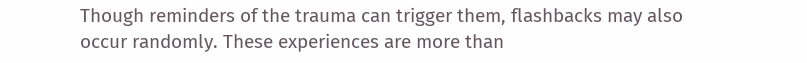Though reminders of the trauma can trigger them, flashbacks may also occur randomly. These experiences are more than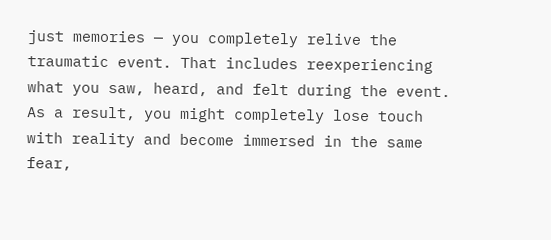just memories — you completely relive the traumatic event. That includes reexperiencing what you saw, heard, and felt during the event. As a result, you might completely lose touch with reality and become immersed in the same fear,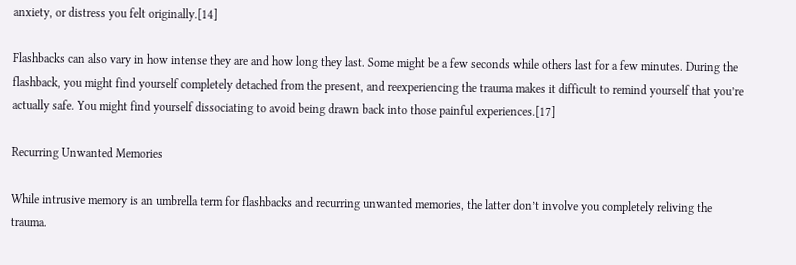anxiety, or distress you felt originally.[14]

Flashbacks can also vary in how intense they are and how long they last. Some might be a few seconds while others last for a few minutes. During the flashback, you might find yourself completely detached from the present, and reexperiencing the trauma makes it difficult to remind yourself that you’re actually safe. You might find yourself dissociating to avoid being drawn back into those painful experiences.[17]

Recurring Unwanted Memories

While intrusive memory is an umbrella term for flashbacks and recurring unwanted memories, the latter don’t involve you completely reliving the trauma.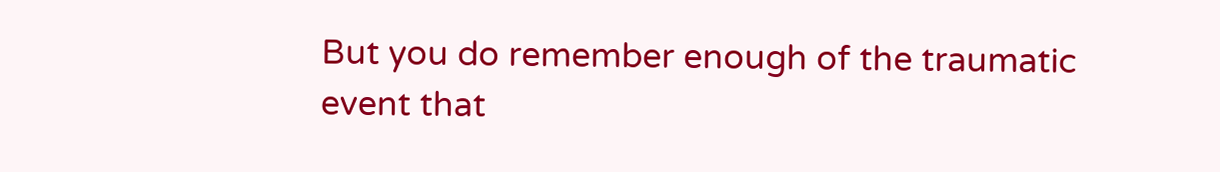But you do remember enough of the traumatic event that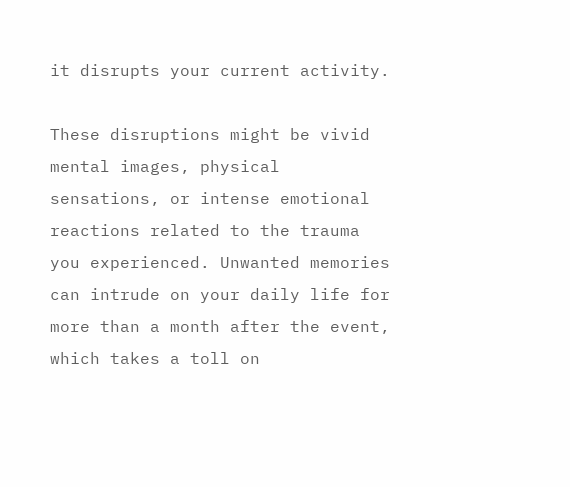it disrupts your current activity.

These disruptions might be vivid mental images, physical sensations, or intense emotional reactions related to the trauma you experienced. Unwanted memories can intrude on your daily life for more than a month after the event, which takes a toll on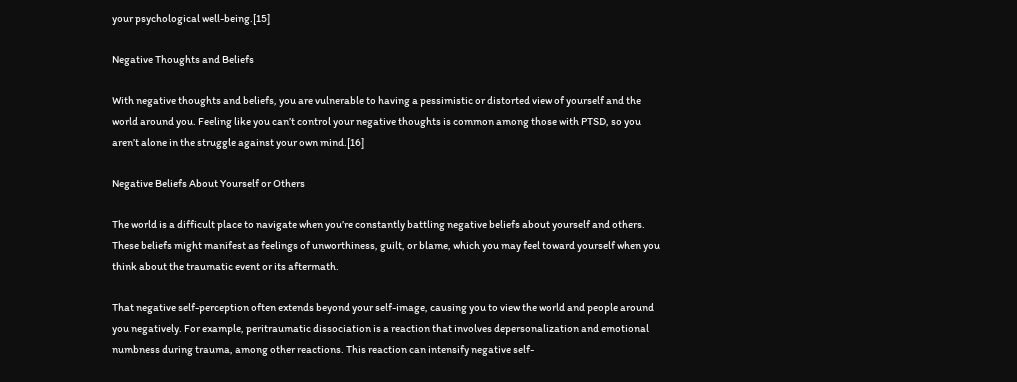your psychological well-being.[15]

Negative Thoughts and Beliefs

With negative thoughts and beliefs, you are vulnerable to having a pessimistic or distorted view of yourself and the world around you. Feeling like you can’t control your negative thoughts is common among those with PTSD, so you aren’t alone in the struggle against your own mind.[16]

Negative Beliefs About Yourself or Others

The world is a difficult place to navigate when you’re constantly battling negative beliefs about yourself and others. These beliefs might manifest as feelings of unworthiness, guilt, or blame, which you may feel toward yourself when you think about the traumatic event or its aftermath.

That negative self-perception often extends beyond your self-image, causing you to view the world and people around you negatively. For example, peritraumatic dissociation is a reaction that involves depersonalization and emotional numbness during trauma, among other reactions. This reaction can intensify negative self-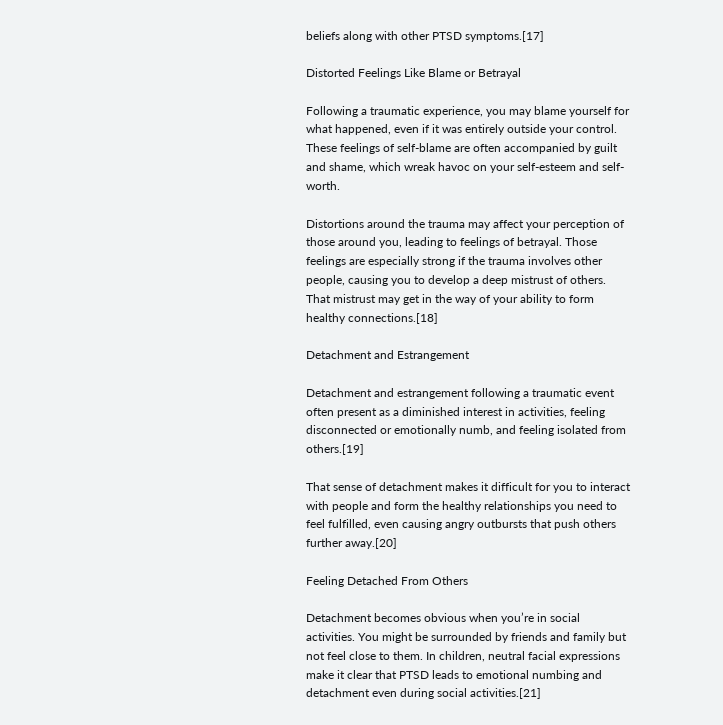beliefs along with other PTSD symptoms.[17]

Distorted Feelings Like Blame or Betrayal

Following a traumatic experience, you may blame yourself for what happened, even if it was entirely outside your control. These feelings of self-blame are often accompanied by guilt and shame, which wreak havoc on your self-esteem and self-worth.

Distortions around the trauma may affect your perception of those around you, leading to feelings of betrayal. Those feelings are especially strong if the trauma involves other people, causing you to develop a deep mistrust of others. That mistrust may get in the way of your ability to form healthy connections.[18]

Detachment and Estrangement

Detachment and estrangement following a traumatic event often present as a diminished interest in activities, feeling disconnected or emotionally numb, and feeling isolated from others.[19]

That sense of detachment makes it difficult for you to interact with people and form the healthy relationships you need to feel fulfilled, even causing angry outbursts that push others further away.[20]

Feeling Detached From Others

Detachment becomes obvious when you’re in social activities. You might be surrounded by friends and family but not feel close to them. In children, neutral facial expressions make it clear that PTSD leads to emotional numbing and detachment even during social activities.[21]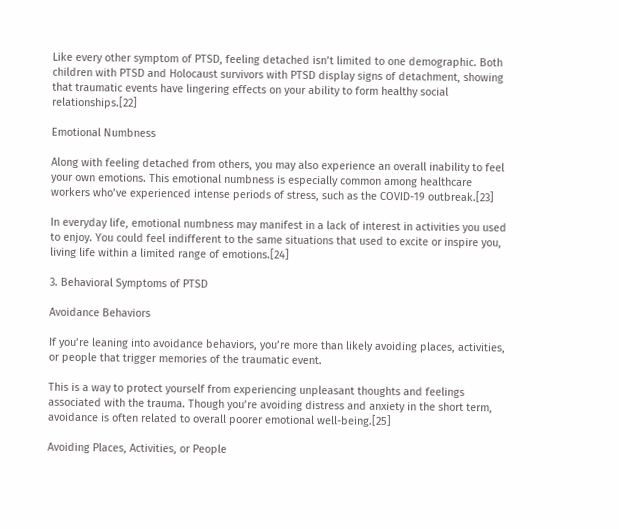Like every other symptom of PTSD, feeling detached isn’t limited to one demographic. Both children with PTSD and Holocaust survivors with PTSD display signs of detachment, showing that traumatic events have lingering effects on your ability to form healthy social relationships.[22]

Emotional Numbness

Along with feeling detached from others, you may also experience an overall inability to feel your own emotions. This emotional numbness is especially common among healthcare workers who’ve experienced intense periods of stress, such as the COVID-19 outbreak.[23]

In everyday life, emotional numbness may manifest in a lack of interest in activities you used to enjoy. You could feel indifferent to the same situations that used to excite or inspire you, living life within a limited range of emotions.[24]

3. Behavioral Symptoms of PTSD

Avoidance Behaviors

If you’re leaning into avoidance behaviors, you’re more than likely avoiding places, activities, or people that trigger memories of the traumatic event.

This is a way to protect yourself from experiencing unpleasant thoughts and feelings associated with the trauma. Though you’re avoiding distress and anxiety in the short term, avoidance is often related to overall poorer emotional well-being.[25]

Avoiding Places, Activities, or People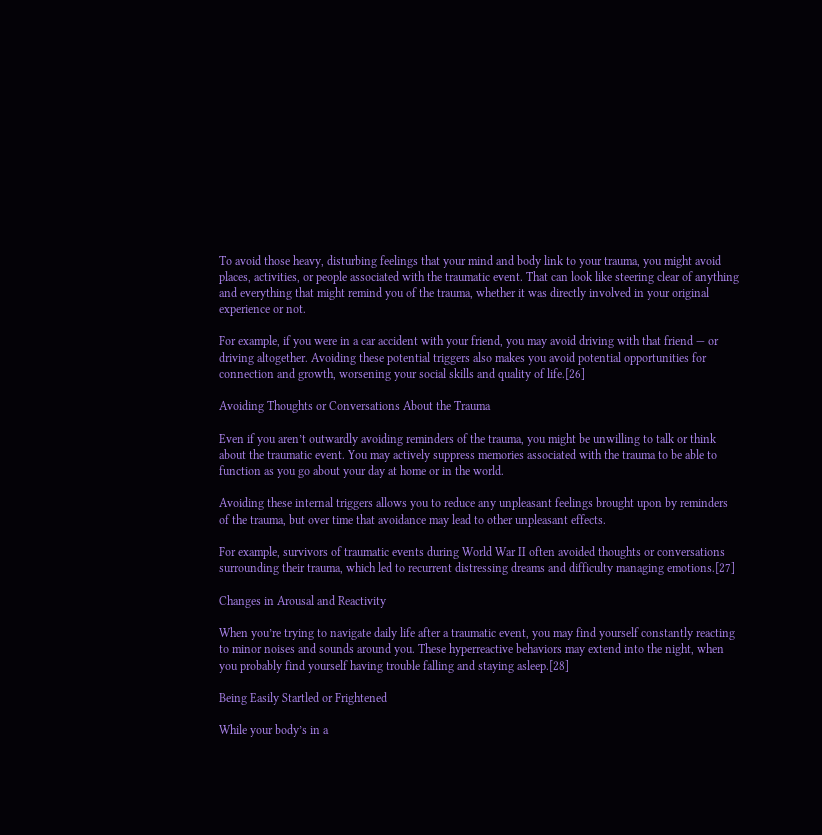To avoid those heavy, disturbing feelings that your mind and body link to your trauma, you might avoid places, activities, or people associated with the traumatic event. That can look like steering clear of anything and everything that might remind you of the trauma, whether it was directly involved in your original experience or not.

For example, if you were in a car accident with your friend, you may avoid driving with that friend — or driving altogether. Avoiding these potential triggers also makes you avoid potential opportunities for connection and growth, worsening your social skills and quality of life.[26]

Avoiding Thoughts or Conversations About the Trauma

Even if you aren’t outwardly avoiding reminders of the trauma, you might be unwilling to talk or think about the traumatic event. You may actively suppress memories associated with the trauma to be able to function as you go about your day at home or in the world.

Avoiding these internal triggers allows you to reduce any unpleasant feelings brought upon by reminders of the trauma, but over time that avoidance may lead to other unpleasant effects.

For example, survivors of traumatic events during World War II often avoided thoughts or conversations surrounding their trauma, which led to recurrent distressing dreams and difficulty managing emotions.[27]

Changes in Arousal and Reactivity

When you’re trying to navigate daily life after a traumatic event, you may find yourself constantly reacting to minor noises and sounds around you. These hyperreactive behaviors may extend into the night, when you probably find yourself having trouble falling and staying asleep.[28]

Being Easily Startled or Frightened

While your body’s in a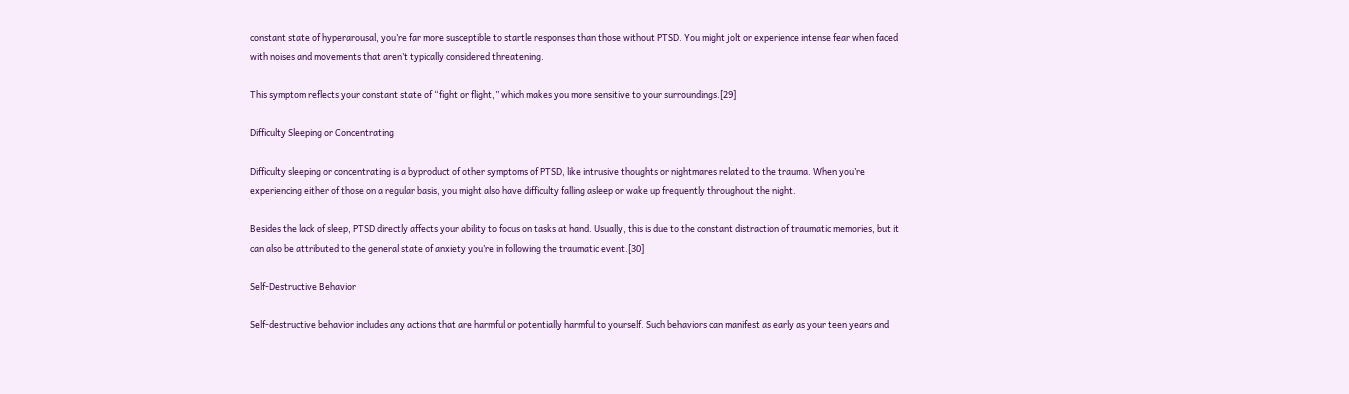constant state of hyperarousal, you’re far more susceptible to startle responses than those without PTSD. You might jolt or experience intense fear when faced with noises and movements that aren’t typically considered threatening.

This symptom reflects your constant state of “fight or flight,” which makes you more sensitive to your surroundings.[29]

Difficulty Sleeping or Concentrating

Difficulty sleeping or concentrating is a byproduct of other symptoms of PTSD, like intrusive thoughts or nightmares related to the trauma. When you’re experiencing either of those on a regular basis, you might also have difficulty falling asleep or wake up frequently throughout the night.

Besides the lack of sleep, PTSD directly affects your ability to focus on tasks at hand. Usually, this is due to the constant distraction of traumatic memories, but it can also be attributed to the general state of anxiety you’re in following the traumatic event.[30]

Self-Destructive Behavior

Self-destructive behavior includes any actions that are harmful or potentially harmful to yourself. Such behaviors can manifest as early as your teen years and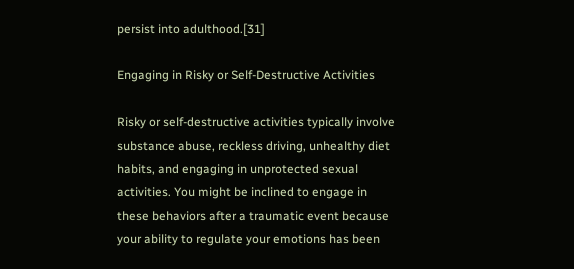persist into adulthood.[31]

Engaging in Risky or Self-Destructive Activities

Risky or self-destructive activities typically involve substance abuse, reckless driving, unhealthy diet habits, and engaging in unprotected sexual activities. You might be inclined to engage in these behaviors after a traumatic event because your ability to regulate your emotions has been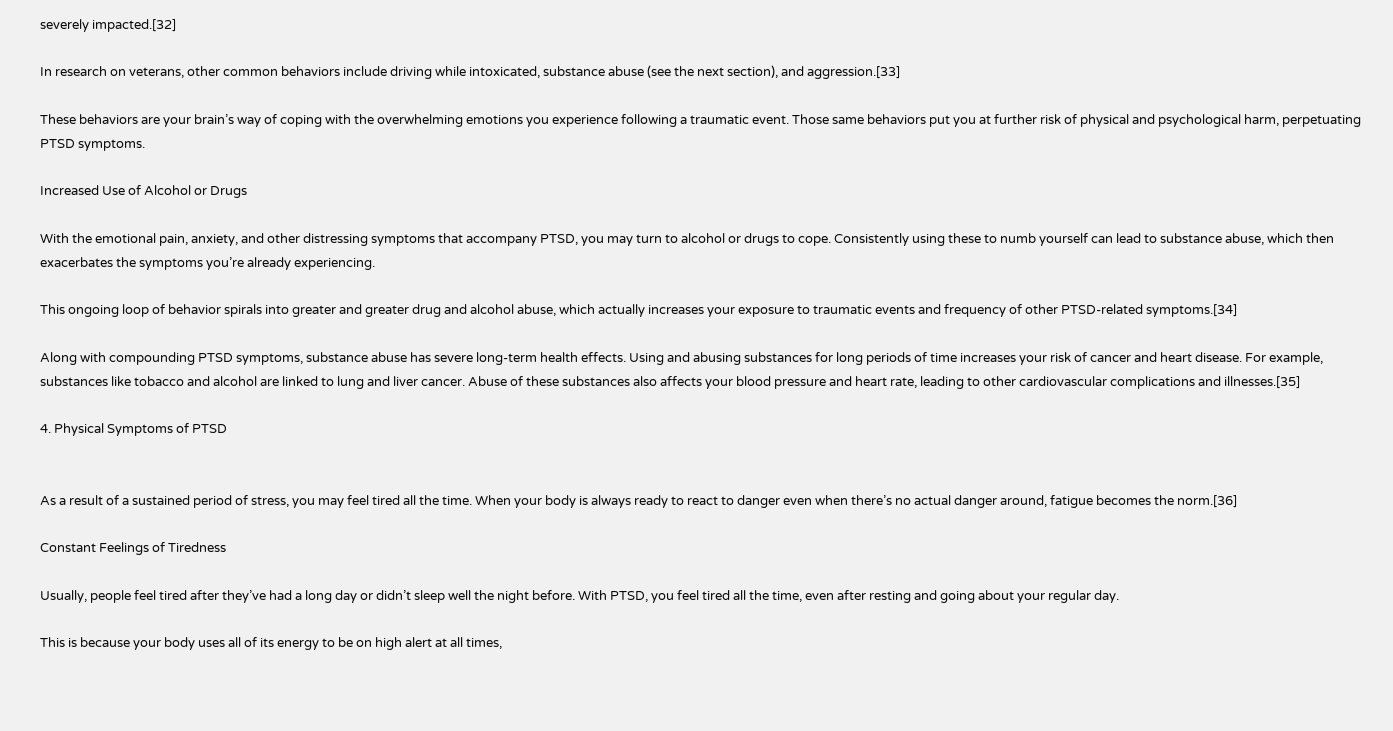severely impacted.[32]

In research on veterans, other common behaviors include driving while intoxicated, substance abuse (see the next section), and aggression.[33]

These behaviors are your brain’s way of coping with the overwhelming emotions you experience following a traumatic event. Those same behaviors put you at further risk of physical and psychological harm, perpetuating PTSD symptoms.

Increased Use of Alcohol or Drugs

With the emotional pain, anxiety, and other distressing symptoms that accompany PTSD, you may turn to alcohol or drugs to cope. Consistently using these to numb yourself can lead to substance abuse, which then exacerbates the symptoms you’re already experiencing.

This ongoing loop of behavior spirals into greater and greater drug and alcohol abuse, which actually increases your exposure to traumatic events and frequency of other PTSD-related symptoms.[34]

Along with compounding PTSD symptoms, substance abuse has severe long-term health effects. Using and abusing substances for long periods of time increases your risk of cancer and heart disease. For example, substances like tobacco and alcohol are linked to lung and liver cancer. Abuse of these substances also affects your blood pressure and heart rate, leading to other cardiovascular complications and illnesses.[35]

4. Physical Symptoms of PTSD


As a result of a sustained period of stress, you may feel tired all the time. When your body is always ready to react to danger even when there’s no actual danger around, fatigue becomes the norm.[36]

Constant Feelings of Tiredness

Usually, people feel tired after they’ve had a long day or didn’t sleep well the night before. With PTSD, you feel tired all the time, even after resting and going about your regular day.

This is because your body uses all of its energy to be on high alert at all times,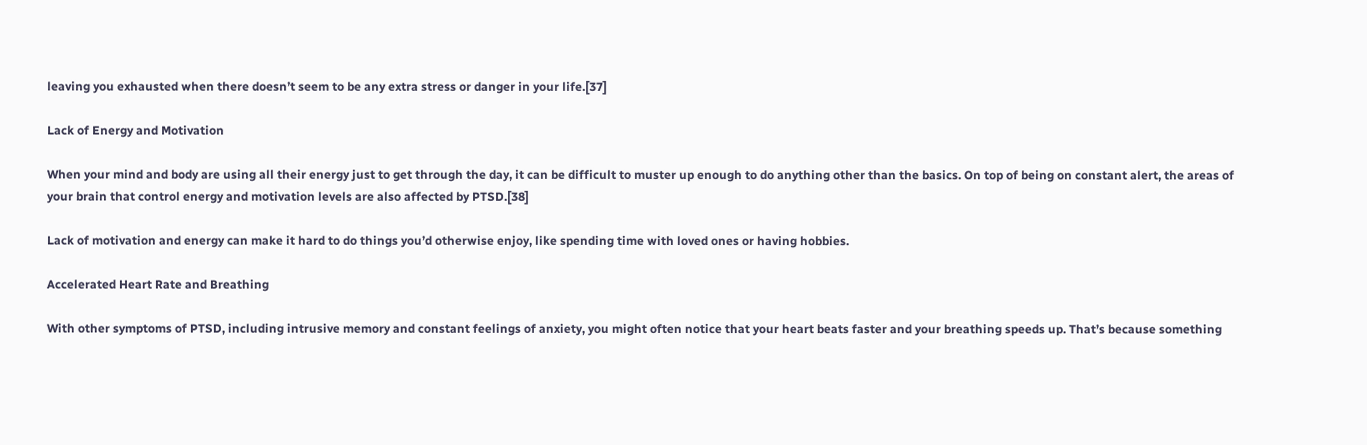leaving you exhausted when there doesn’t seem to be any extra stress or danger in your life.[37]

Lack of Energy and Motivation

When your mind and body are using all their energy just to get through the day, it can be difficult to muster up enough to do anything other than the basics. On top of being on constant alert, the areas of your brain that control energy and motivation levels are also affected by PTSD.[38]

Lack of motivation and energy can make it hard to do things you’d otherwise enjoy, like spending time with loved ones or having hobbies.

Accelerated Heart Rate and Breathing

With other symptoms of PTSD, including intrusive memory and constant feelings of anxiety, you might often notice that your heart beats faster and your breathing speeds up. That’s because something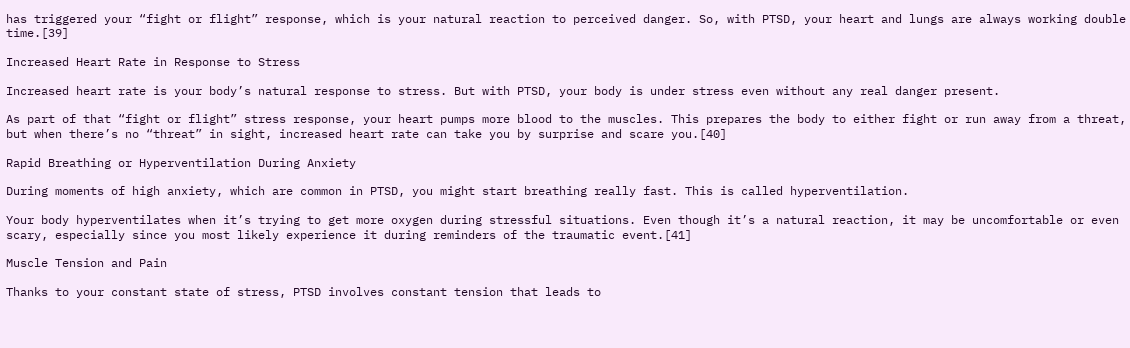has triggered your “fight or flight” response, which is your natural reaction to perceived danger. So, with PTSD, your heart and lungs are always working double time.[39]

Increased Heart Rate in Response to Stress

Increased heart rate is your body’s natural response to stress. But with PTSD, your body is under stress even without any real danger present.

As part of that “fight or flight” stress response, your heart pumps more blood to the muscles. This prepares the body to either fight or run away from a threat, but when there’s no “threat” in sight, increased heart rate can take you by surprise and scare you.[40]

Rapid Breathing or Hyperventilation During Anxiety

During moments of high anxiety, which are common in PTSD, you might start breathing really fast. This is called hyperventilation.

Your body hyperventilates when it’s trying to get more oxygen during stressful situations. Even though it’s a natural reaction, it may be uncomfortable or even scary, especially since you most likely experience it during reminders of the traumatic event.[41]

Muscle Tension and Pain

Thanks to your constant state of stress, PTSD involves constant tension that leads to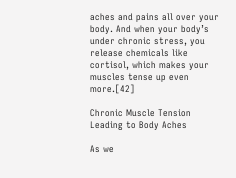aches and pains all over your body. And when your body’s under chronic stress, you release chemicals like cortisol, which makes your muscles tense up even more.[42]

Chronic Muscle Tension Leading to Body Aches

As we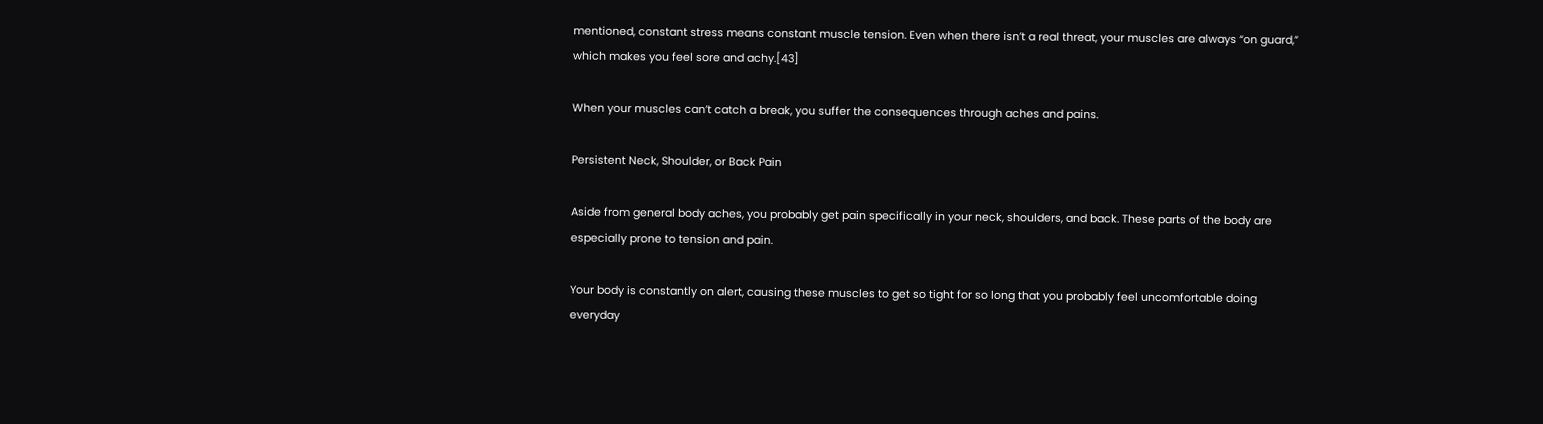mentioned, constant stress means constant muscle tension. Even when there isn’t a real threat, your muscles are always “on guard,” which makes you feel sore and achy.[43]

When your muscles can’t catch a break, you suffer the consequences through aches and pains.

Persistent Neck, Shoulder, or Back Pain

Aside from general body aches, you probably get pain specifically in your neck, shoulders, and back. These parts of the body are especially prone to tension and pain.

Your body is constantly on alert, causing these muscles to get so tight for so long that you probably feel uncomfortable doing everyday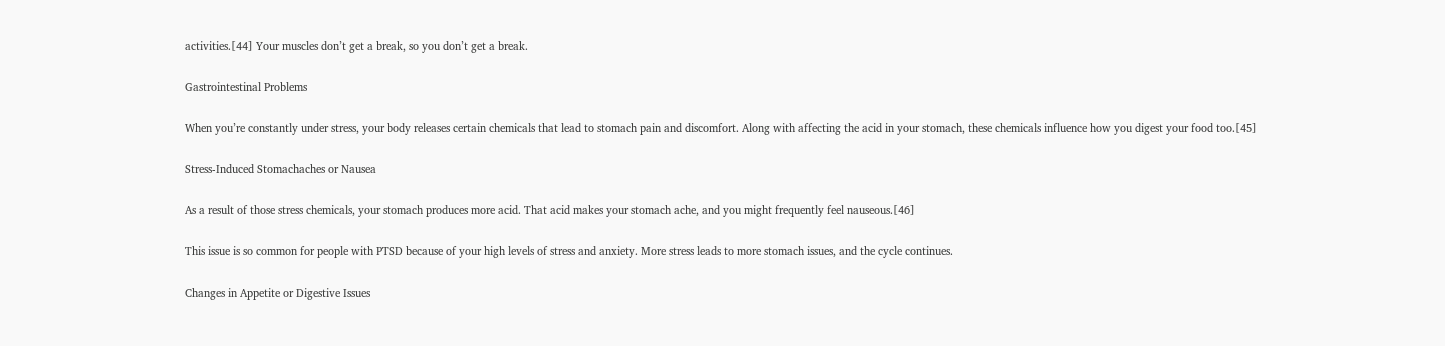activities.[44] Your muscles don’t get a break, so you don’t get a break.

Gastrointestinal Problems

When you’re constantly under stress, your body releases certain chemicals that lead to stomach pain and discomfort. Along with affecting the acid in your stomach, these chemicals influence how you digest your food too.[45]

Stress-Induced Stomachaches or Nausea

As a result of those stress chemicals, your stomach produces more acid. That acid makes your stomach ache, and you might frequently feel nauseous.[46]

This issue is so common for people with PTSD because of your high levels of stress and anxiety. More stress leads to more stomach issues, and the cycle continues.

Changes in Appetite or Digestive Issues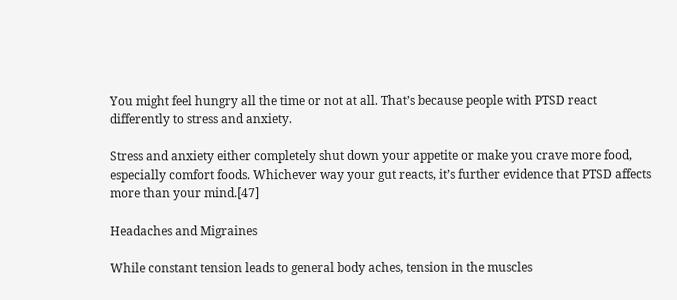You might feel hungry all the time or not at all. That’s because people with PTSD react differently to stress and anxiety.

Stress and anxiety either completely shut down your appetite or make you crave more food, especially comfort foods. Whichever way your gut reacts, it’s further evidence that PTSD affects more than your mind.[47]

Headaches and Migraines

While constant tension leads to general body aches, tension in the muscles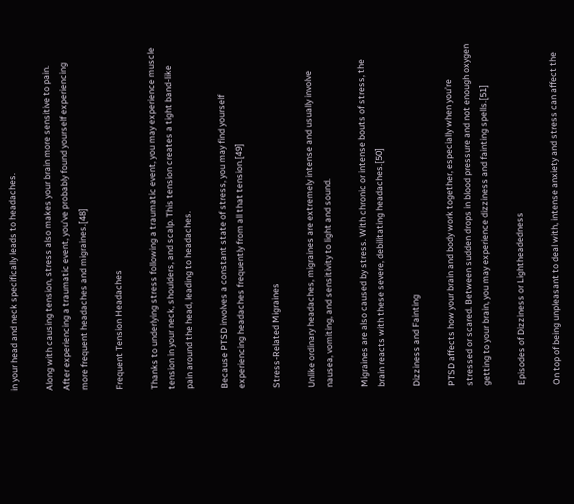in your head and neck specifically leads to headaches.

Along with causing tension, stress also makes your brain more sensitive to pain. After experiencing a traumatic event, you’ve probably found yourself experiencing more frequent headaches and migraines.[48]

Frequent Tension Headaches

Thanks to underlying stress following a traumatic event, you may experience muscle tension in your neck, shoulders, and scalp. This tension creates a tight band-like pain around the head, leading to headaches.

Because PTSD involves a constant state of stress, you may find yourself experiencing headaches frequently from all that tension.[49]

Stress-Related Migraines

Unlike ordinary headaches, migraines are extremely intense and usually involve nausea, vomiting, and sensitivity to light and sound.

Migraines are also caused by stress. With chronic or intense bouts of stress, the brain reacts with these severe, debilitating headaches.[50]

Dizziness and Fainting

PTSD affects how your brain and body work together, especially when you’re stressed or scared. Between sudden drops in blood pressure and not enough oxygen getting to your brain, you may experience dizziness and fainting spells.[51]

Episodes of Dizziness or Lightheadedness

On top of being unpleasant to deal with, intense anxiety and stress can affect the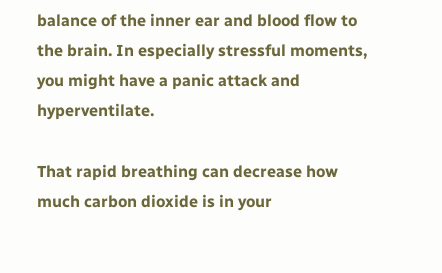balance of the inner ear and blood flow to the brain. In especially stressful moments, you might have a panic attack and hyperventilate.

That rapid breathing can decrease how much carbon dioxide is in your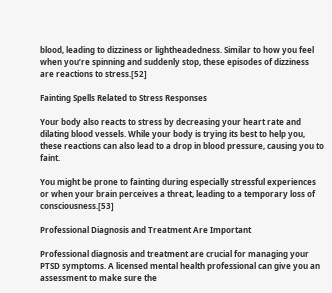blood, leading to dizziness or lightheadedness. Similar to how you feel when you’re spinning and suddenly stop, these episodes of dizziness are reactions to stress.[52]

Fainting Spells Related to Stress Responses

Your body also reacts to stress by decreasing your heart rate and dilating blood vessels. While your body is trying its best to help you, these reactions can also lead to a drop in blood pressure, causing you to faint.

You might be prone to fainting during especially stressful experiences or when your brain perceives a threat, leading to a temporary loss of consciousness.[53]

Professional Diagnosis and Treatment Are Important

Professional diagnosis and treatment are crucial for managing your PTSD symptoms. A licensed mental health professional can give you an assessment to make sure the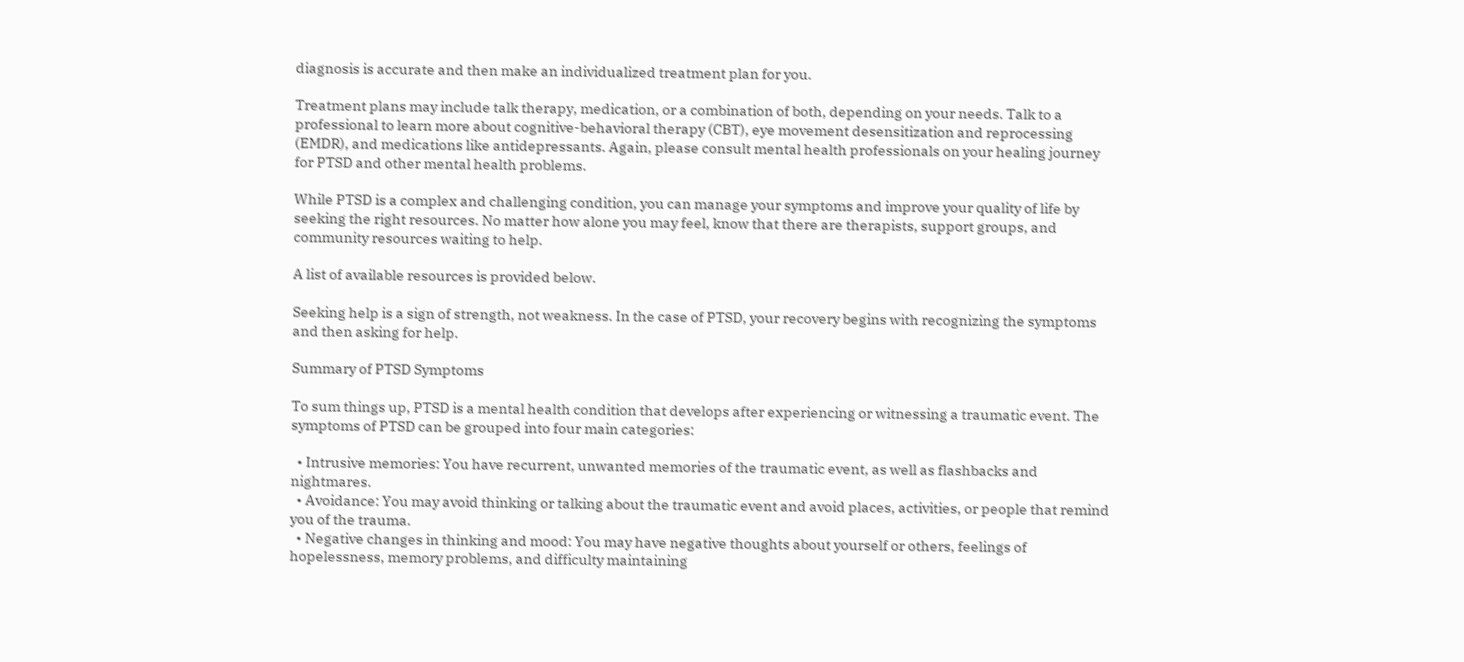diagnosis is accurate and then make an individualized treatment plan for you.

Treatment plans may include talk therapy, medication, or a combination of both, depending on your needs. Talk to a professional to learn more about cognitive-behavioral therapy (CBT), eye movement desensitization and reprocessing (EMDR), and medications like antidepressants. Again, please consult mental health professionals on your healing journey for PTSD and other mental health problems.

While PTSD is a complex and challenging condition, you can manage your symptoms and improve your quality of life by seeking the right resources. No matter how alone you may feel, know that there are therapists, support groups, and community resources waiting to help.

A list of available resources is provided below.

Seeking help is a sign of strength, not weakness. In the case of PTSD, your recovery begins with recognizing the symptoms and then asking for help.

Summary of PTSD Symptoms

To sum things up, PTSD is a mental health condition that develops after experiencing or witnessing a traumatic event. The symptoms of PTSD can be grouped into four main categories:

  • Intrusive memories: You have recurrent, unwanted memories of the traumatic event, as well as flashbacks and nightmares.
  • Avoidance: You may avoid thinking or talking about the traumatic event and avoid places, activities, or people that remind you of the trauma.
  • Negative changes in thinking and mood: You may have negative thoughts about yourself or others, feelings of hopelessness, memory problems, and difficulty maintaining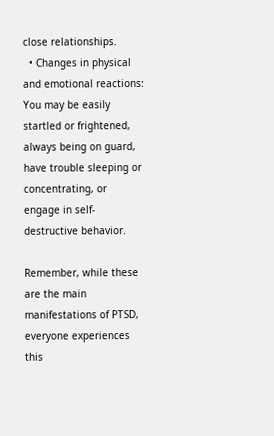close relationships.
  • Changes in physical and emotional reactions: You may be easily startled or frightened, always being on guard, have trouble sleeping or concentrating, or engage in self-destructive behavior.

Remember, while these are the main manifestations of PTSD, everyone experiences this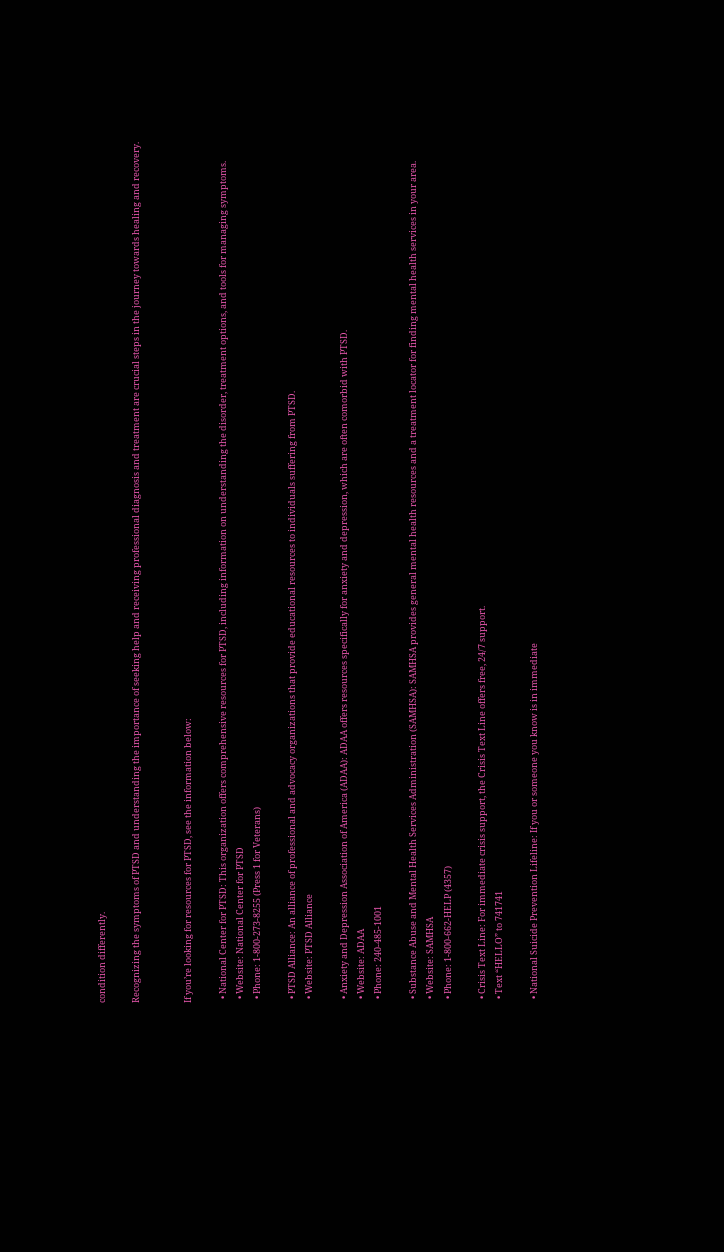condition differently.

Recognizing the symptoms of PTSD and understanding the importance of seeking help and receiving professional diagnosis and treatment are crucial steps in the journey towards healing and recovery.


If you’re looking for resources for PTSD, see the information below:

  • National Center for PTSD: This organization offers comprehensive resources for PTSD, including information on understanding the disorder, treatment options, and tools for managing symptoms.
  • Website: National Center for PTSD
  • Phone: 1-800-273-8255 (Press 1 for Veterans)

  • PTSD Alliance: An alliance of professional and advocacy organizations that provide educational resources to individuals suffering from PTSD.
  • Website: PTSD Alliance

  • Anxiety and Depression Association of America (ADAA): ADAA offers resources specifically for anxiety and depression, which are often comorbid with PTSD.
  • Website: ADAA
  • Phone: 240-485-1001

  • Substance Abuse and Mental Health Services Administration (SAMHSA): SAMHSA provides general mental health resources and a treatment locator for finding mental health services in your area.
  • Website: SAMHSA
  • Phone: 1-800-662-HELP (4357)

  • Crisis Text Line: For immediate crisis support, the Crisis Text Line offers free, 24/7 support.
  • Text “HELLO” to 741741

  • National Suicide Prevention Lifeline: If you or someone you know is in immediate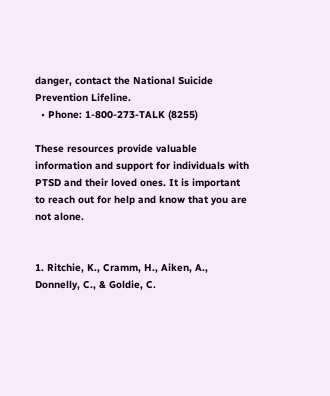danger, contact the National Suicide Prevention Lifeline.
  • Phone: 1-800-273-TALK (8255)

These resources provide valuable information and support for individuals with PTSD and their loved ones. It is important to reach out for help and know that you are not alone.


1. Ritchie, K., Cramm, H., Aiken, A., Donnelly, C., & Goldie, C.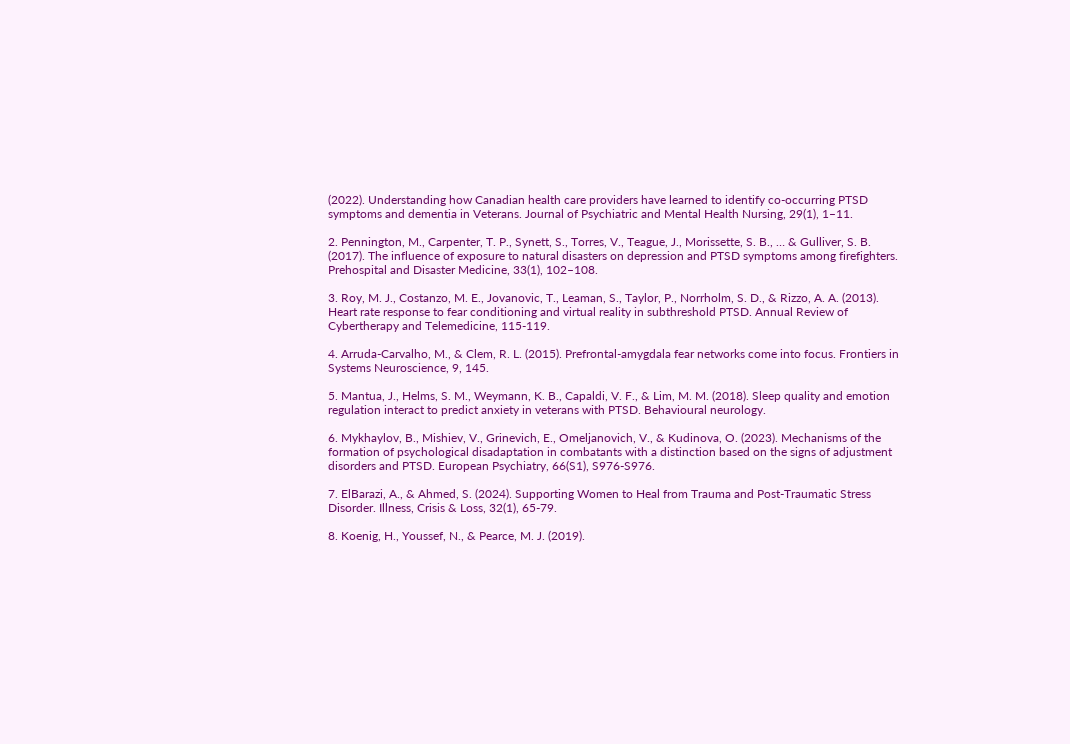(2022). Understanding how Canadian health care providers have learned to identify co-occurring PTSD symptoms and dementia in Veterans. Journal of Psychiatric and Mental Health Nursing, 29(1), 1–11.

2. Pennington, M., Carpenter, T. P., Synett, S., Torres, V., Teague, J., Morissette, S. B., … & Gulliver, S. B. (2017). The influence of exposure to natural disasters on depression and PTSD symptoms among firefighters. Prehospital and Disaster Medicine, 33(1), 102–108.

3. Roy, M. J., Costanzo, M. E., Jovanovic, T., Leaman, S., Taylor, P., Norrholm, S. D., & Rizzo, A. A. (2013). Heart rate response to fear conditioning and virtual reality in subthreshold PTSD. Annual Review of Cybertherapy and Telemedicine, 115-119.

4. Arruda-Carvalho, M., & Clem, R. L. (2015). Prefrontal-amygdala fear networks come into focus. Frontiers in Systems Neuroscience, 9, 145.

5. Mantua, J., Helms, S. M., Weymann, K. B., Capaldi, V. F., & Lim, M. M. (2018). Sleep quality and emotion regulation interact to predict anxiety in veterans with PTSD. Behavioural neurology.

6. Mykhaylov, B., Mishiev, V., Grinevich, E., Omeljanovich, V., & Kudinova, O. (2023). Mechanisms of the formation of psychological disadaptation in combatants with a distinction based on the signs of adjustment disorders and PTSD. European Psychiatry, 66(S1), S976-S976.

7. ElBarazi, A., & Ahmed, S. (2024). Supporting Women to Heal from Trauma and Post-Traumatic Stress Disorder. Illness, Crisis & Loss, 32(1), 65-79.

8. Koenig, H., Youssef, N., & Pearce, M. J. (2019).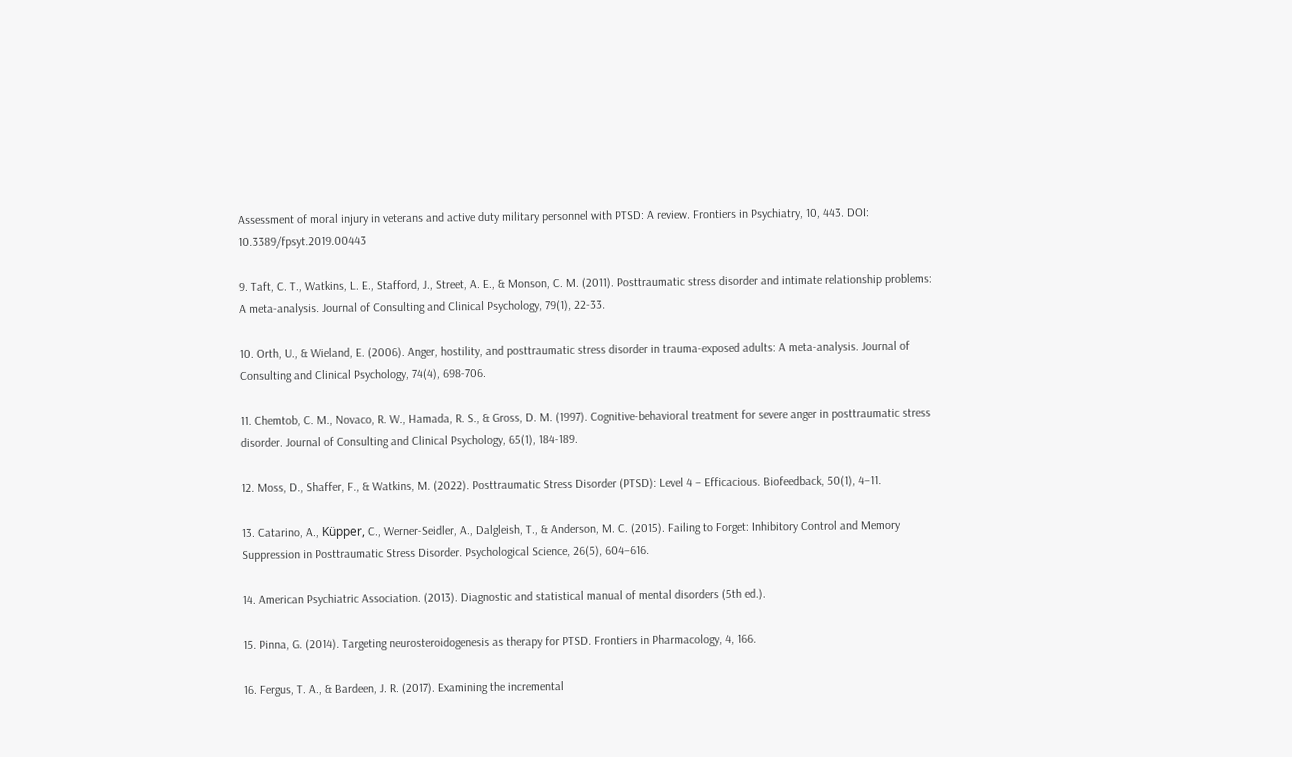Assessment of moral injury in veterans and active duty military personnel with PTSD: A review. Frontiers in Psychiatry, 10, 443. DOI: 10.3389/fpsyt.2019.00443

9. Taft, C. T., Watkins, L. E., Stafford, J., Street, A. E., & Monson, C. M. (2011). Posttraumatic stress disorder and intimate relationship problems: A meta-analysis. Journal of Consulting and Clinical Psychology, 79(1), 22-33.

10. Orth, U., & Wieland, E. (2006). Anger, hostility, and posttraumatic stress disorder in trauma-exposed adults: A meta-analysis. Journal of Consulting and Clinical Psychology, 74(4), 698-706.

11. Chemtob, C. M., Novaco, R. W., Hamada, R. S., & Gross, D. M. (1997). Cognitive-behavioral treatment for severe anger in posttraumatic stress disorder. Journal of Consulting and Clinical Psychology, 65(1), 184-189.

12. Moss, D., Shaffer, F., & Watkins, M. (2022). Posttraumatic Stress Disorder (PTSD): Level 4 – Efficacious. Biofeedback, 50(1), 4–11.

13. Catarino, A., Küpper, C., Werner-Seidler, A., Dalgleish, T., & Anderson, M. C. (2015). Failing to Forget: Inhibitory Control and Memory Suppression in Posttraumatic Stress Disorder. Psychological Science, 26(5), 604–616.

14. American Psychiatric Association. (2013). Diagnostic and statistical manual of mental disorders (5th ed.).

15. Pinna, G. (2014). Targeting neurosteroidogenesis as therapy for PTSD. Frontiers in Pharmacology, 4, 166.

16. Fergus, T. A., & Bardeen, J. R. (2017). Examining the incremental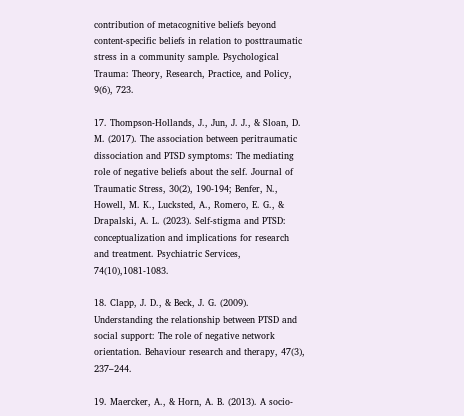contribution of metacognitive beliefs beyond content-specific beliefs in relation to posttraumatic stress in a community sample. Psychological Trauma: Theory, Research, Practice, and Policy, 9(6), 723.

17. Thompson‐Hollands, J., Jun, J. J., & Sloan, D. M. (2017). The association between peritraumatic dissociation and PTSD symptoms: The mediating role of negative beliefs about the self. Journal of Traumatic Stress, 30(2), 190-194; Benfer, N., Howell, M. K., Lucksted, A., Romero, E. G., & Drapalski, A. L. (2023). Self-stigma and PTSD: conceptualization and implications for research and treatment. Psychiatric Services, 74(10),1081-1083.

18. Clapp, J. D., & Beck, J. G. (2009). Understanding the relationship between PTSD and social support: The role of negative network orientation. Behaviour research and therapy, 47(3), 237–244.

19. Maercker, A., & Horn, A. B. (2013). A socio‐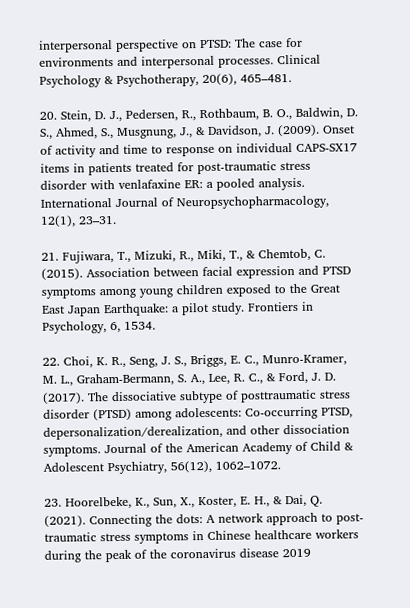interpersonal perspective on PTSD: The case for environments and interpersonal processes. Clinical Psychology & Psychotherapy, 20(6), 465–481.

20. Stein, D. J., Pedersen, R., Rothbaum, B. O., Baldwin, D. S., Ahmed, S., Musgnung, J., & Davidson, J. (2009). Onset of activity and time to response on individual CAPS-SX17 items in patients treated for post-traumatic stress disorder with venlafaxine ER: a pooled analysis. International Journal of Neuropsychopharmacology, 12(1), 23–31.

21. Fujiwara, T., Mizuki, R., Miki, T., & Chemtob, C. (2015). Association between facial expression and PTSD symptoms among young children exposed to the Great East Japan Earthquake: a pilot study. Frontiers in Psychology, 6, 1534.

22. Choi, K. R., Seng, J. S., Briggs, E. C., Munro-Kramer, M. L., Graham-Bermann, S. A., Lee, R. C., & Ford, J. D. (2017). The dissociative subtype of posttraumatic stress disorder (PTSD) among adolescents: Co-occurring PTSD, depersonalization/derealization, and other dissociation symptoms. Journal of the American Academy of Child & Adolescent Psychiatry, 56(12), 1062–1072.

23. Hoorelbeke, K., Sun, X., Koster, E. H., & Dai, Q. (2021). Connecting the dots: A network approach to post‐traumatic stress symptoms in Chinese healthcare workers during the peak of the coronavirus disease 2019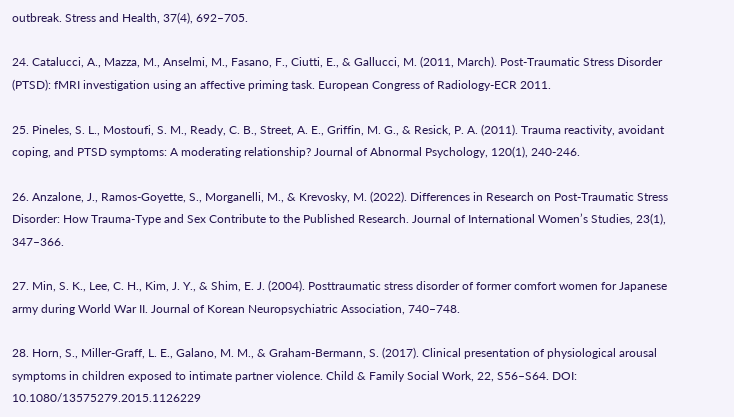outbreak. Stress and Health, 37(4), 692–705.

24. Catalucci, A., Mazza, M., Anselmi, M., Fasano, F., Ciutti, E., & Gallucci, M. (2011, March). Post-Traumatic Stress Disorder (PTSD): fMRI investigation using an affective priming task. European Congress of Radiology-ECR 2011.

25. Pineles, S. L., Mostoufi, S. M., Ready, C. B., Street, A. E., Griffin, M. G., & Resick, P. A. (2011). Trauma reactivity, avoidant coping, and PTSD symptoms: A moderating relationship? Journal of Abnormal Psychology, 120(1), 240-246.

26. Anzalone, J., Ramos-Goyette, S., Morganelli, M., & Krevosky, M. (2022). Differences in Research on Post-Traumatic Stress Disorder: How Trauma-Type and Sex Contribute to the Published Research. Journal of International Women’s Studies, 23(1), 347–366.

27. Min, S. K., Lee, C. H., Kim, J. Y., & Shim, E. J. (2004). Posttraumatic stress disorder of former comfort women for Japanese army during World War II. Journal of Korean Neuropsychiatric Association, 740–748.

28. Horn, S., Miller-Graff, L. E., Galano, M. M., & Graham-Bermann, S. (2017). Clinical presentation of physiological arousal symptoms in children exposed to intimate partner violence. Child & Family Social Work, 22, S56–S64. DOI: 10.1080/13575279.2015.1126229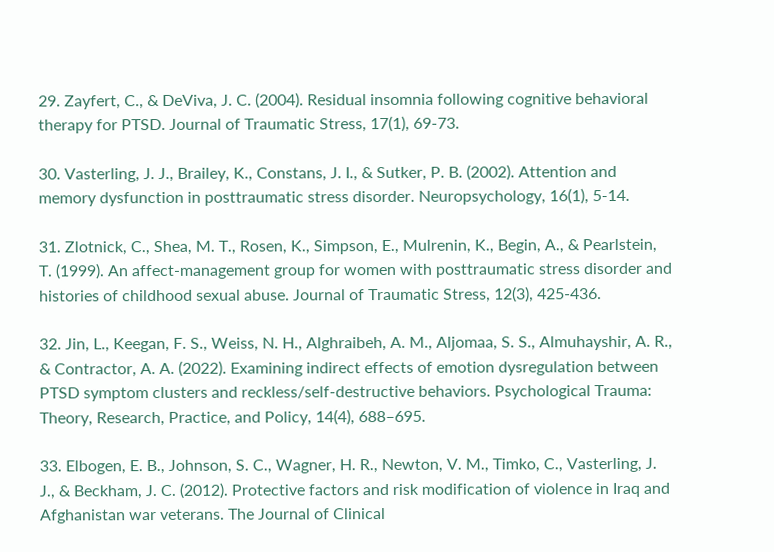29. Zayfert, C., & DeViva, J. C. (2004). Residual insomnia following cognitive behavioral therapy for PTSD. Journal of Traumatic Stress, 17(1), 69-73.

30. Vasterling, J. J., Brailey, K., Constans, J. I., & Sutker, P. B. (2002). Attention and memory dysfunction in posttraumatic stress disorder. Neuropsychology, 16(1), 5-14.

31. Zlotnick, C., Shea, M. T., Rosen, K., Simpson, E., Mulrenin, K., Begin, A., & Pearlstein, T. (1999). An affect-management group for women with posttraumatic stress disorder and histories of childhood sexual abuse. Journal of Traumatic Stress, 12(3), 425-436.

32. Jin, L., Keegan, F. S., Weiss, N. H., Alghraibeh, A. M., Aljomaa, S. S., Almuhayshir, A. R., & Contractor, A. A. (2022). Examining indirect effects of emotion dysregulation between PTSD symptom clusters and reckless/self-destructive behaviors. Psychological Trauma: Theory, Research, Practice, and Policy, 14(4), 688–695.

33. Elbogen, E. B., Johnson, S. C., Wagner, H. R., Newton, V. M., Timko, C., Vasterling, J. J., & Beckham, J. C. (2012). Protective factors and risk modification of violence in Iraq and Afghanistan war veterans. The Journal of Clinical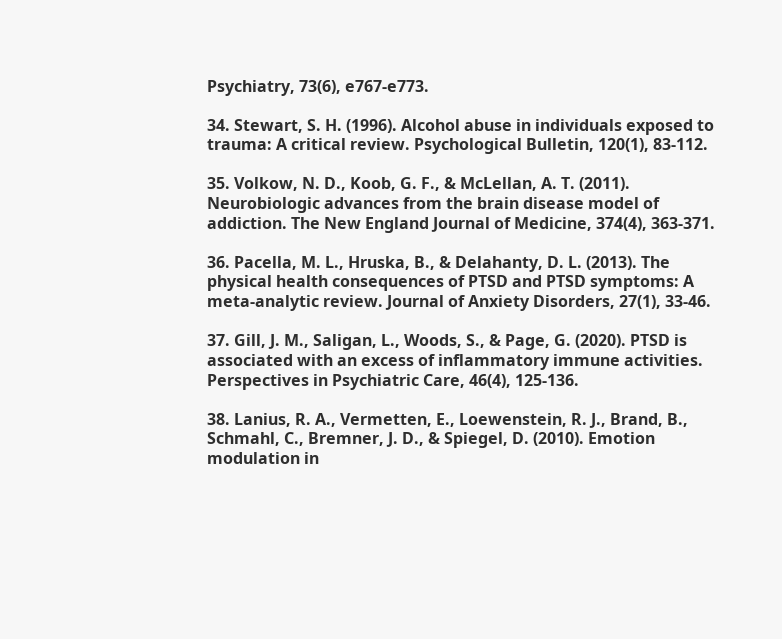Psychiatry, 73(6), e767-e773.

34. Stewart, S. H. (1996). Alcohol abuse in individuals exposed to trauma: A critical review. Psychological Bulletin, 120(1), 83-112.

35. Volkow, N. D., Koob, G. F., & McLellan, A. T. (2011). Neurobiologic advances from the brain disease model of addiction. The New England Journal of Medicine, 374(4), 363-371.

36. Pacella, M. L., Hruska, B., & Delahanty, D. L. (2013). The physical health consequences of PTSD and PTSD symptoms: A meta-analytic review. Journal of Anxiety Disorders, 27(1), 33-46.

37. Gill, J. M., Saligan, L., Woods, S., & Page, G. (2020). PTSD is associated with an excess of inflammatory immune activities. Perspectives in Psychiatric Care, 46(4), 125-136.

38. Lanius, R. A., Vermetten, E., Loewenstein, R. J., Brand, B., Schmahl, C., Bremner, J. D., & Spiegel, D. (2010). Emotion modulation in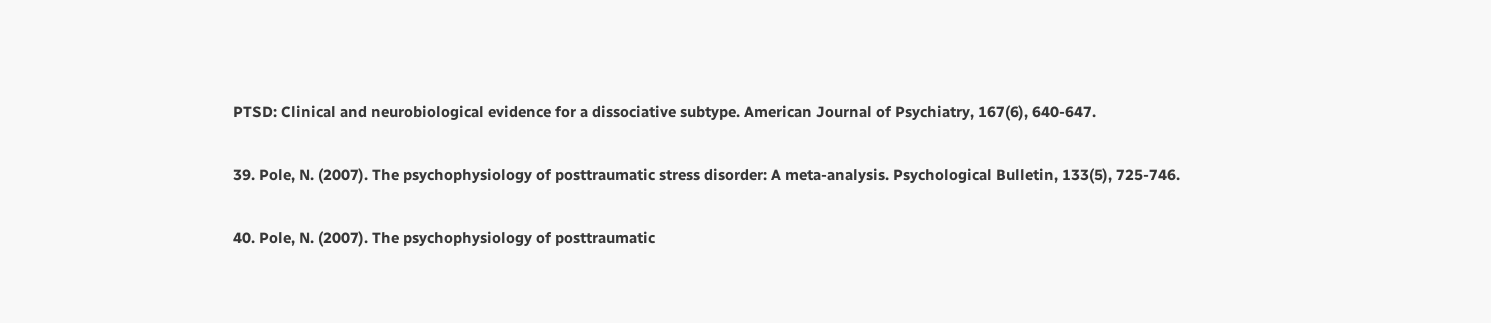PTSD: Clinical and neurobiological evidence for a dissociative subtype. American Journal of Psychiatry, 167(6), 640-647.

39. Pole, N. (2007). The psychophysiology of posttraumatic stress disorder: A meta-analysis. Psychological Bulletin, 133(5), 725-746.

40. Pole, N. (2007). The psychophysiology of posttraumatic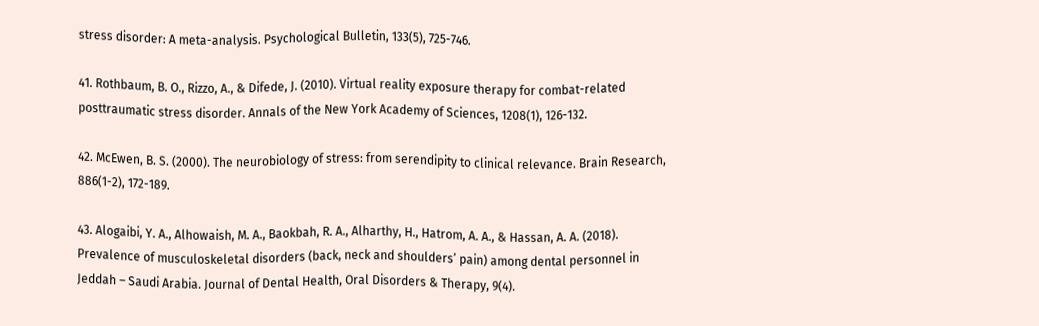stress disorder: A meta-analysis. Psychological Bulletin, 133(5), 725-746.

41. Rothbaum, B. O., Rizzo, A., & Difede, J. (2010). Virtual reality exposure therapy for combat-related posttraumatic stress disorder. Annals of the New York Academy of Sciences, 1208(1), 126-132.

42. McEwen, B. S. (2000). The neurobiology of stress: from serendipity to clinical relevance. Brain Research, 886(1-2), 172-189.

43. Alogaibi, Y. A., Alhowaish, M. A., Baokbah, R. A., Alharthy, H., Hatrom, A. A., & Hassan, A. A. (2018). Prevalence of musculoskeletal disorders (back, neck and shoulders’ pain) among dental personnel in Jeddah – Saudi Arabia. Journal of Dental Health, Oral Disorders & Therapy, 9(4).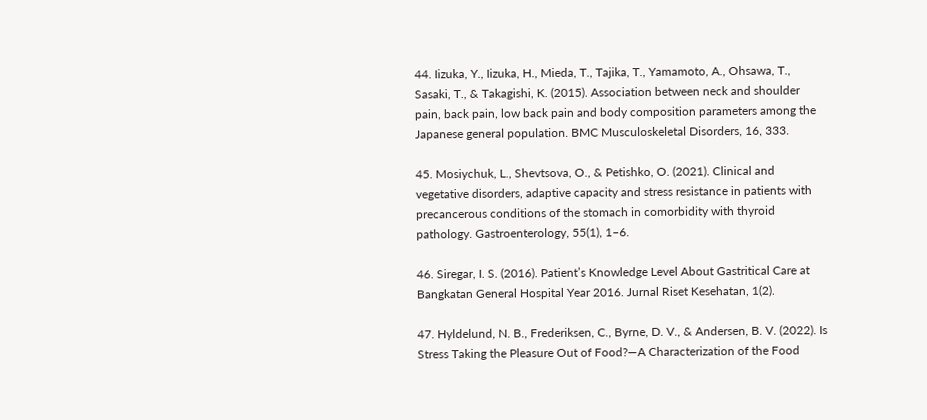44. Iizuka, Y., Iizuka, H., Mieda, T., Tajika, T., Yamamoto, A., Ohsawa, T., Sasaki, T., & Takagishi, K. (2015). Association between neck and shoulder pain, back pain, low back pain and body composition parameters among the Japanese general population. BMC Musculoskeletal Disorders, 16, 333.

45. Mosiychuk, L., Shevtsova, O., & Petishko, O. (2021). Clinical and vegetative disorders, adaptive capacity and stress resistance in patients with precancerous conditions of the stomach in comorbidity with thyroid pathology. Gastroenterology, 55(1), 1–6.

46. Siregar, I. S. (2016). Patient’s Knowledge Level About Gastritical Care at Bangkatan General Hospital Year 2016. Jurnal Riset Kesehatan, 1(2).

47. Hyldelund, N. B., Frederiksen, C., Byrne, D. V., & Andersen, B. V. (2022). Is Stress Taking the Pleasure Out of Food?—A Characterization of the Food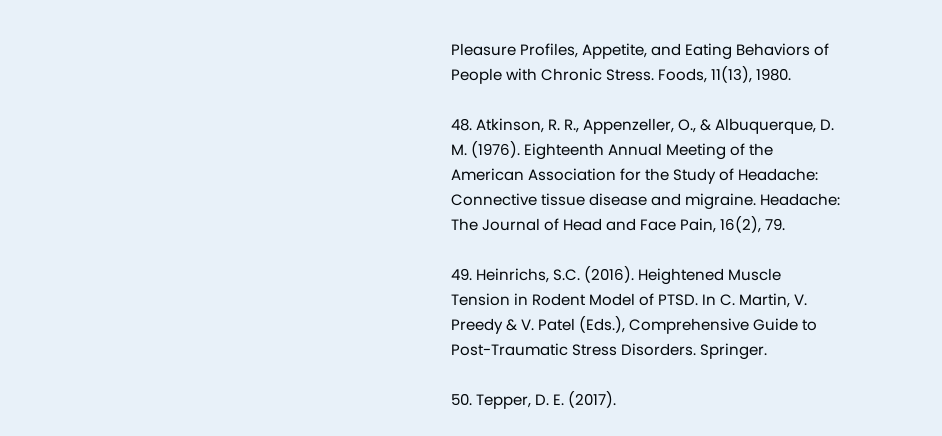Pleasure Profiles, Appetite, and Eating Behaviors of People with Chronic Stress. Foods, 11(13), 1980.

48. Atkinson, R. R., Appenzeller, O., & Albuquerque, D. M. (1976). Eighteenth Annual Meeting of the American Association for the Study of Headache: Connective tissue disease and migraine. Headache: The Journal of Head and Face Pain, 16(2), 79.

49. Heinrichs, S.C. (2016). Heightened Muscle Tension in Rodent Model of PTSD. In C. Martin, V. Preedy & V. Patel (Eds.), Comprehensive Guide to Post-Traumatic Stress Disorders. Springer.

50. Tepper, D. E. (2017).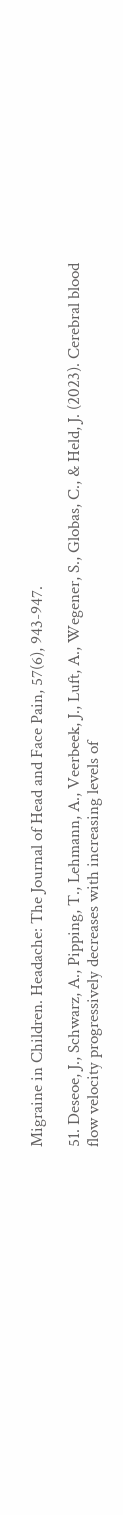Migraine in Children. Headache: The Journal of Head and Face Pain, 57(6), 943-947.

51. Deseoe, J., Schwarz, A., Pipping, T., Lehmann, A., Veerbeek, J., Luft, A., Wegener, S., Globas, C., & Held, J. (2023). Cerebral blood flow velocity progressively decreases with increasing levels of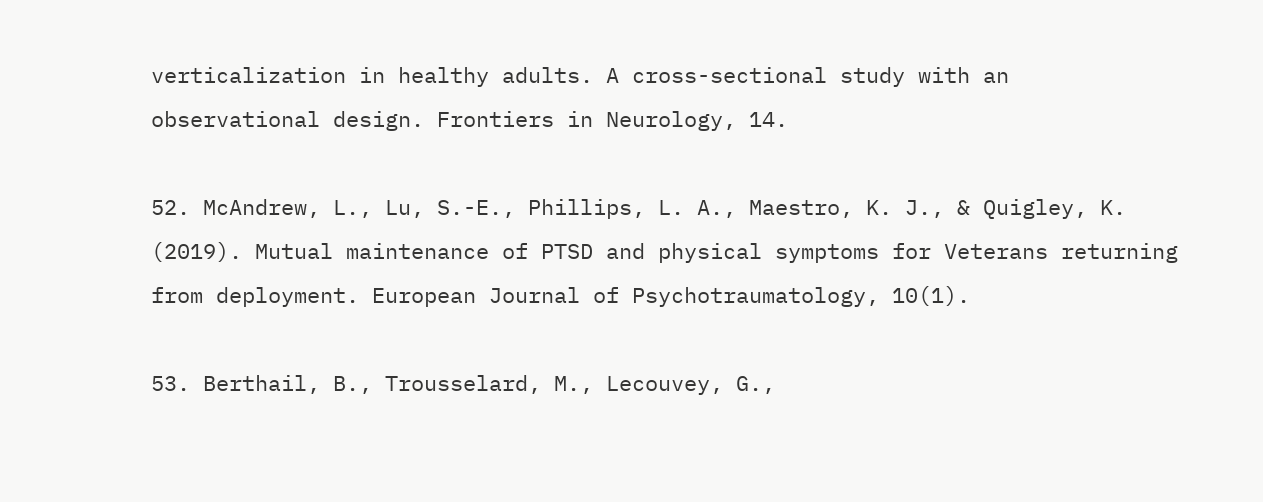verticalization in healthy adults. A cross-sectional study with an observational design. Frontiers in Neurology, 14.

52. McAndrew, L., Lu, S.-E., Phillips, L. A., Maestro, K. J., & Quigley, K. (2019). Mutual maintenance of PTSD and physical symptoms for Veterans returning from deployment. European Journal of Psychotraumatology, 10(1).

53. Berthail, B., Trousselard, M., Lecouvey, G.,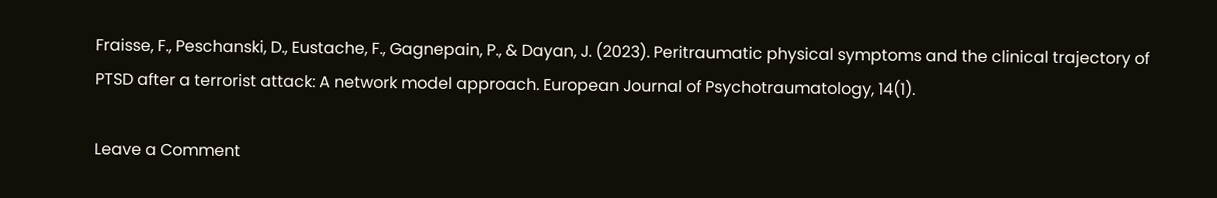Fraisse, F., Peschanski, D., Eustache, F., Gagnepain, P., & Dayan, J. (2023). Peritraumatic physical symptoms and the clinical trajectory of PTSD after a terrorist attack: A network model approach. European Journal of Psychotraumatology, 14(1).

Leave a Comment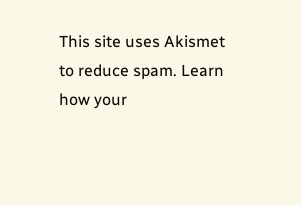This site uses Akismet to reduce spam. Learn how your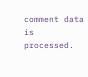comment data is processed.